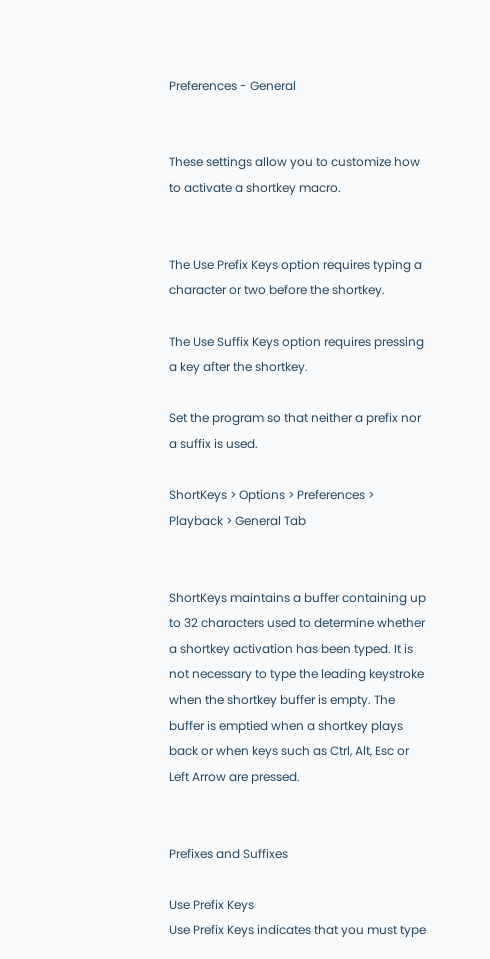Preferences - General


These settings allow you to customize how to activate a shortkey macro.


The Use Prefix Keys option requires typing a character or two before the shortkey.

The Use Suffix Keys option requires pressing a key after the shortkey.

Set the program so that neither a prefix nor a suffix is used.

ShortKeys > Options > Preferences > Playback > General Tab


ShortKeys maintains a buffer containing up to 32 characters used to determine whether a shortkey activation has been typed. It is not necessary to type the leading keystroke when the shortkey buffer is empty. The buffer is emptied when a shortkey plays back or when keys such as Ctrl, Alt, Esc or Left Arrow are pressed.


Prefixes and Suffixes

Use Prefix Keys
Use Prefix Keys indicates that you must type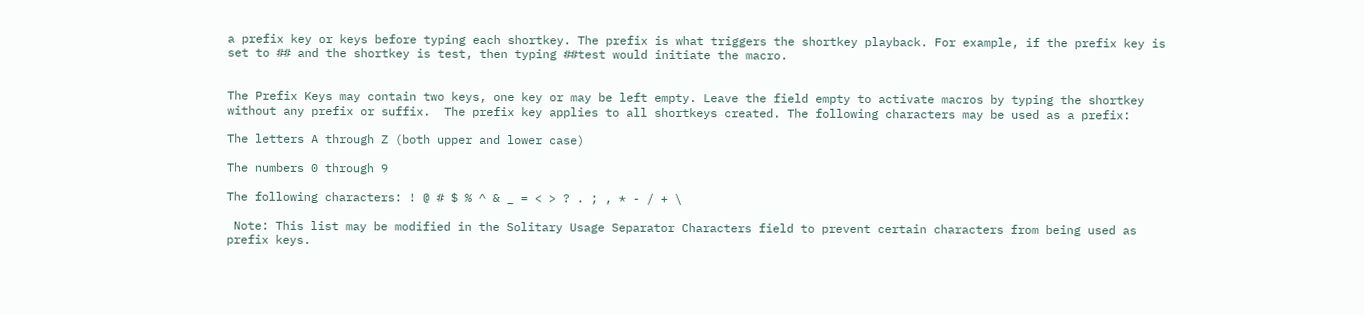a prefix key or keys before typing each shortkey. The prefix is what triggers the shortkey playback. For example, if the prefix key is set to ## and the shortkey is test, then typing ##test would initiate the macro.


The Prefix Keys may contain two keys, one key or may be left empty. Leave the field empty to activate macros by typing the shortkey without any prefix or suffix.  The prefix key applies to all shortkeys created. The following characters may be used as a prefix:

The letters A through Z (both upper and lower case)

The numbers 0 through 9

The following characters: ! @ # $ % ^ & _ = < > ? . ; , * - / + \

 Note: This list may be modified in the Solitary Usage Separator Characters field to prevent certain characters from being used as prefix keys.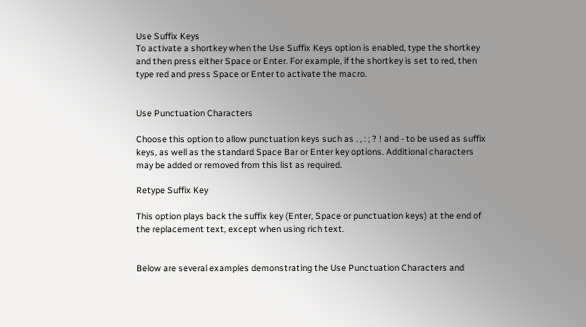Use Suffix Keys
To activate a shortkey when the Use Suffix Keys option is enabled, type the shortkey and then press either Space or Enter. For example, if the shortkey is set to red, then type red and press Space or Enter to activate the macro.


Use Punctuation Characters

Choose this option to allow punctuation keys such as . , : ; ? ! and - to be used as suffix keys, as well as the standard Space Bar or Enter key options. Additional characters may be added or removed from this list as required.

Retype Suffix Key

This option plays back the suffix key (Enter, Space or punctuation keys) at the end of the replacement text, except when using rich text.


Below are several examples demonstrating the Use Punctuation Characters and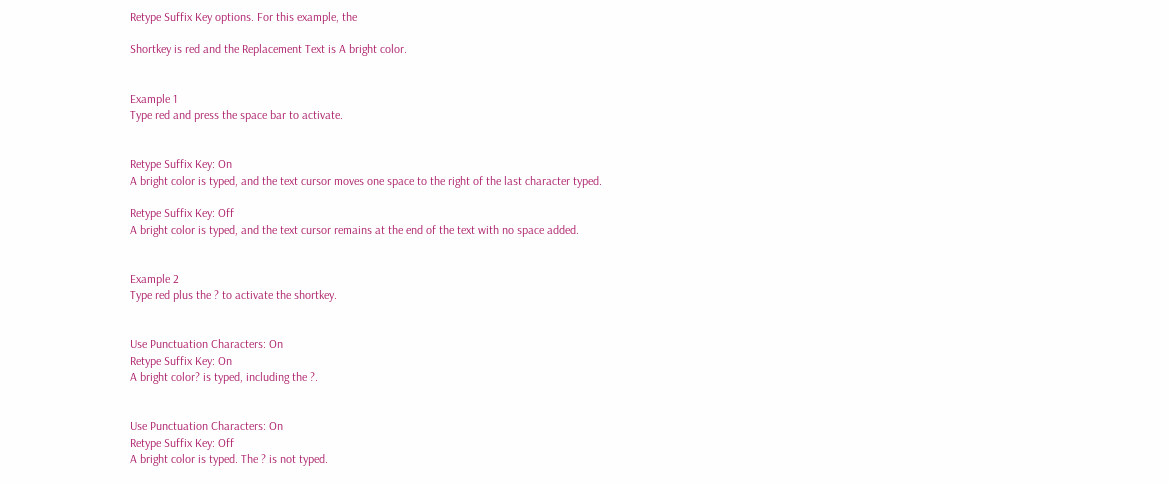Retype Suffix Key options. For this example, the

Shortkey is red and the Replacement Text is A bright color.


Example 1
Type red and press the space bar to activate.


Retype Suffix Key: On
A bright color is typed, and the text cursor moves one space to the right of the last character typed.

Retype Suffix Key: Off
A bright color is typed, and the text cursor remains at the end of the text with no space added.


Example 2
Type red plus the ? to activate the shortkey.


Use Punctuation Characters: On
Retype Suffix Key: On
A bright color? is typed, including the ?.


Use Punctuation Characters: On
Retype Suffix Key: Off
A bright color is typed. The ? is not typed.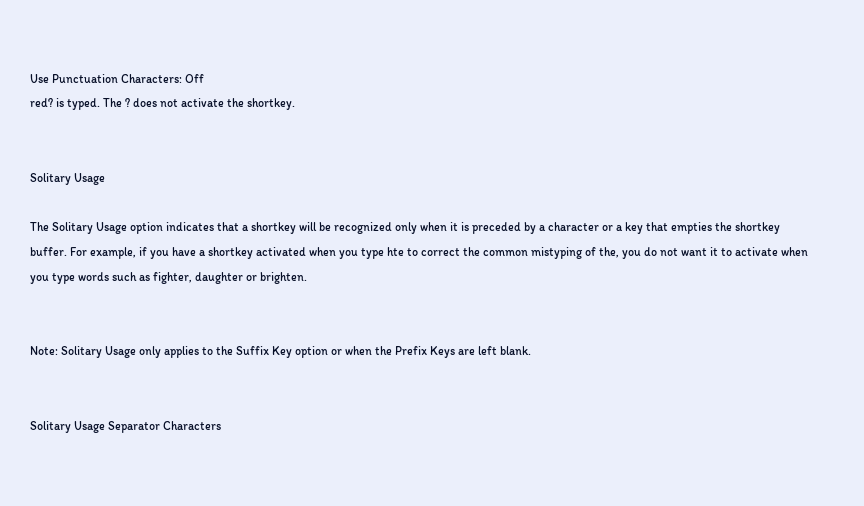Use Punctuation Characters: Off
red? is typed. The ? does not activate the shortkey.


Solitary Usage

The Solitary Usage option indicates that a shortkey will be recognized only when it is preceded by a character or a key that empties the shortkey buffer. For example, if you have a shortkey activated when you type hte to correct the common mistyping of the, you do not want it to activate when you type words such as fighter, daughter or brighten.


Note: Solitary Usage only applies to the Suffix Key option or when the Prefix Keys are left blank.


Solitary Usage Separator Characters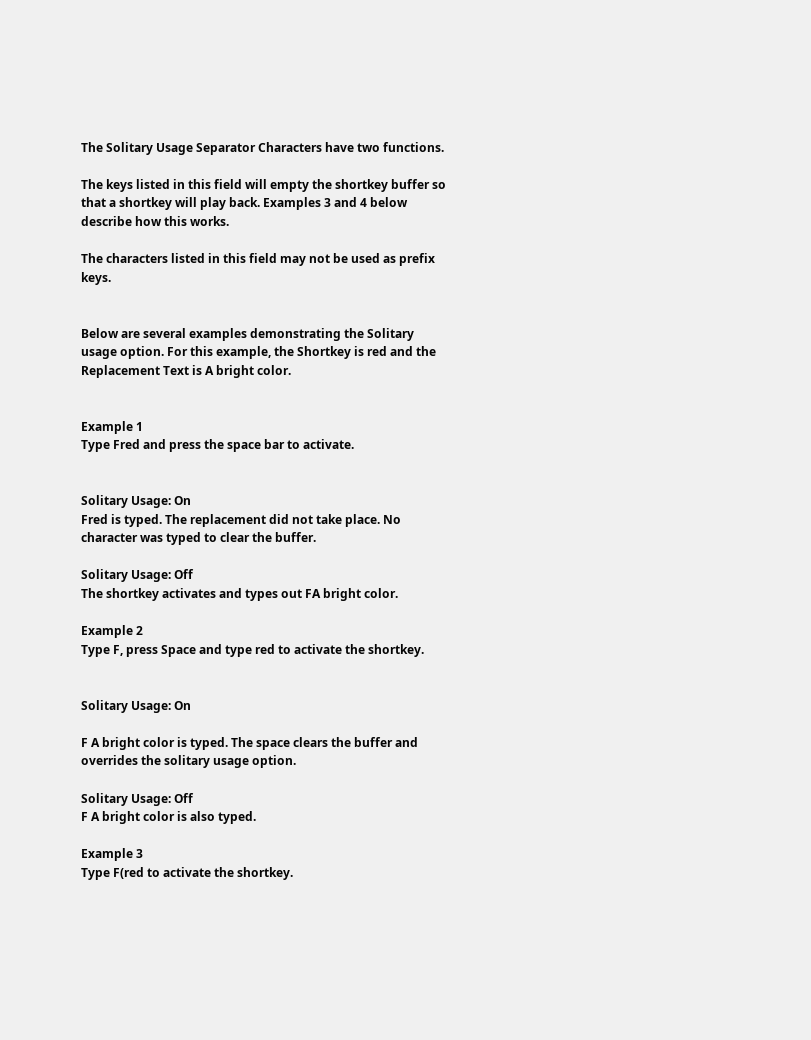The Solitary Usage Separator Characters have two functions.

The keys listed in this field will empty the shortkey buffer so that a shortkey will play back. Examples 3 and 4 below describe how this works.

The characters listed in this field may not be used as prefix keys.


Below are several examples demonstrating the Solitary usage option. For this example, the Shortkey is red and the Replacement Text is A bright color.


Example 1
Type Fred and press the space bar to activate.


Solitary Usage: On
Fred is typed. The replacement did not take place. No character was typed to clear the buffer.

Solitary Usage: Off
The shortkey activates and types out FA bright color.

Example 2
Type F, press Space and type red to activate the shortkey.


Solitary Usage: On

F A bright color is typed. The space clears the buffer and overrides the solitary usage option.

Solitary Usage: Off
F A bright color is also typed.

Example 3
Type F(red to activate the shortkey.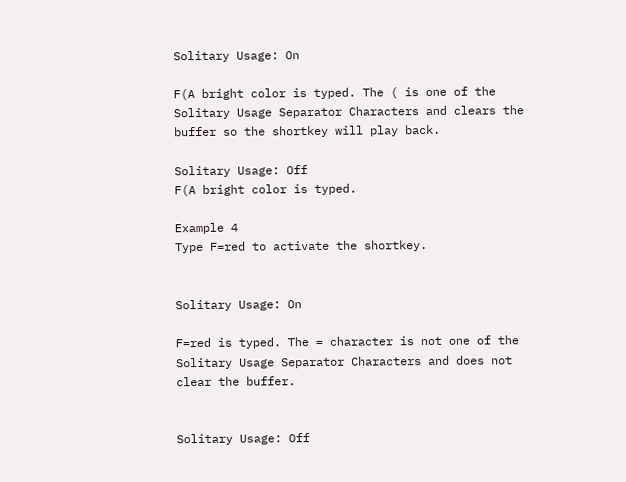Solitary Usage: On

F(A bright color is typed. The ( is one of the Solitary Usage Separator Characters and clears the buffer so the shortkey will play back.

Solitary Usage: Off
F(A bright color is typed.

Example 4
Type F=red to activate the shortkey.


Solitary Usage: On

F=red is typed. The = character is not one of the Solitary Usage Separator Characters and does not clear the buffer.


Solitary Usage: Off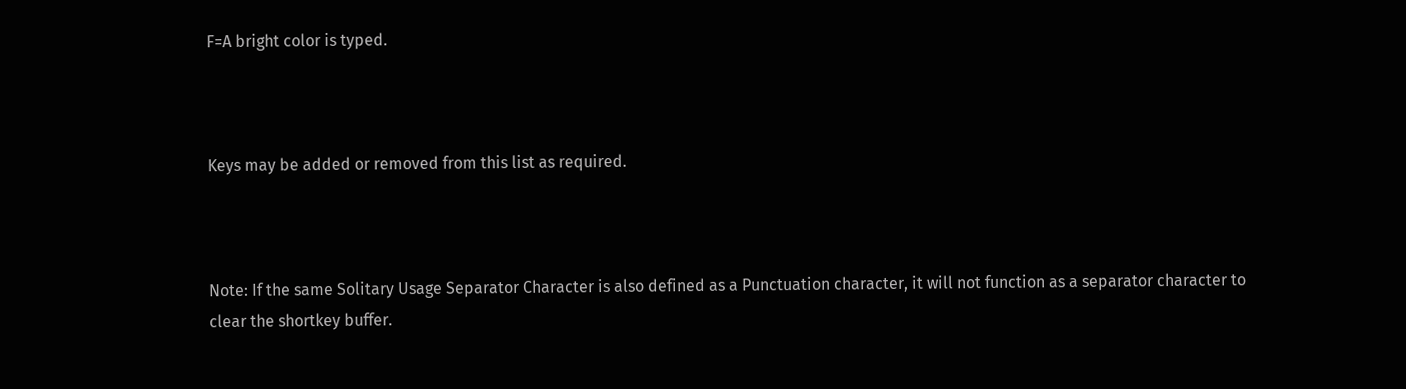F=A bright color is typed.



Keys may be added or removed from this list as required.



Note: If the same Solitary Usage Separator Character is also defined as a Punctuation character, it will not function as a separator character to clear the shortkey buffer.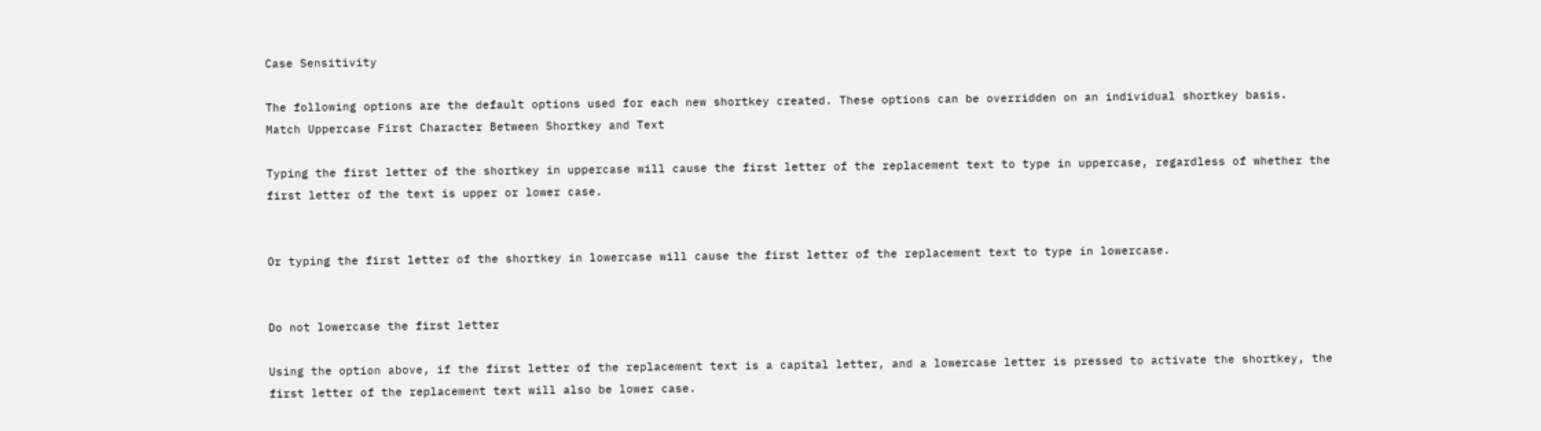Case Sensitivity

The following options are the default options used for each new shortkey created. These options can be overridden on an individual shortkey basis.
Match Uppercase First Character Between Shortkey and Text

Typing the first letter of the shortkey in uppercase will cause the first letter of the replacement text to type in uppercase, regardless of whether the first letter of the text is upper or lower case.


Or typing the first letter of the shortkey in lowercase will cause the first letter of the replacement text to type in lowercase.


Do not lowercase the first letter

Using the option above, if the first letter of the replacement text is a capital letter, and a lowercase letter is pressed to activate the shortkey, the first letter of the replacement text will also be lower case.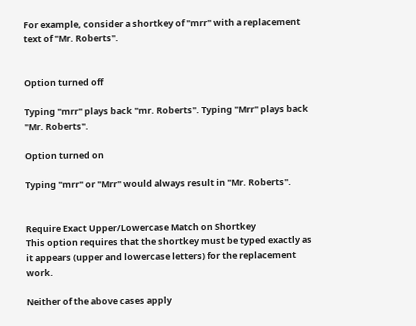For example, consider a shortkey of "mrr" with a replacement text of "Mr. Roberts".


Option turned off

Typing "mrr" plays back "mr. Roberts". Typing "Mrr" plays back "Mr. Roberts".

Option turned on

Typing "mrr" or "Mrr" would always result in "Mr. Roberts".


Require Exact Upper/Lowercase Match on Shortkey
This option requires that the shortkey must be typed exactly as it appears (upper and lowercase letters) for the replacement work.

Neither of the above cases apply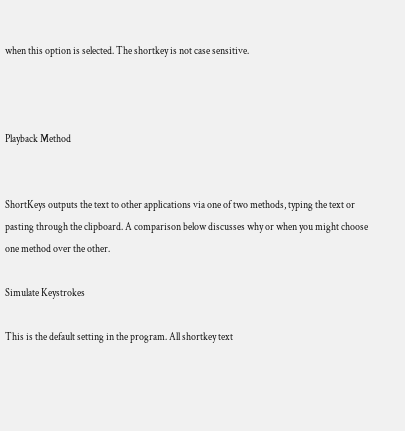when this option is selected. The shortkey is not case sensitive.



Playback Method


ShortKeys outputs the text to other applications via one of two methods, typing the text or pasting through the clipboard. A comparison below discusses why or when you might choose one method over the other.

Simulate Keystrokes

This is the default setting in the program. All shortkey text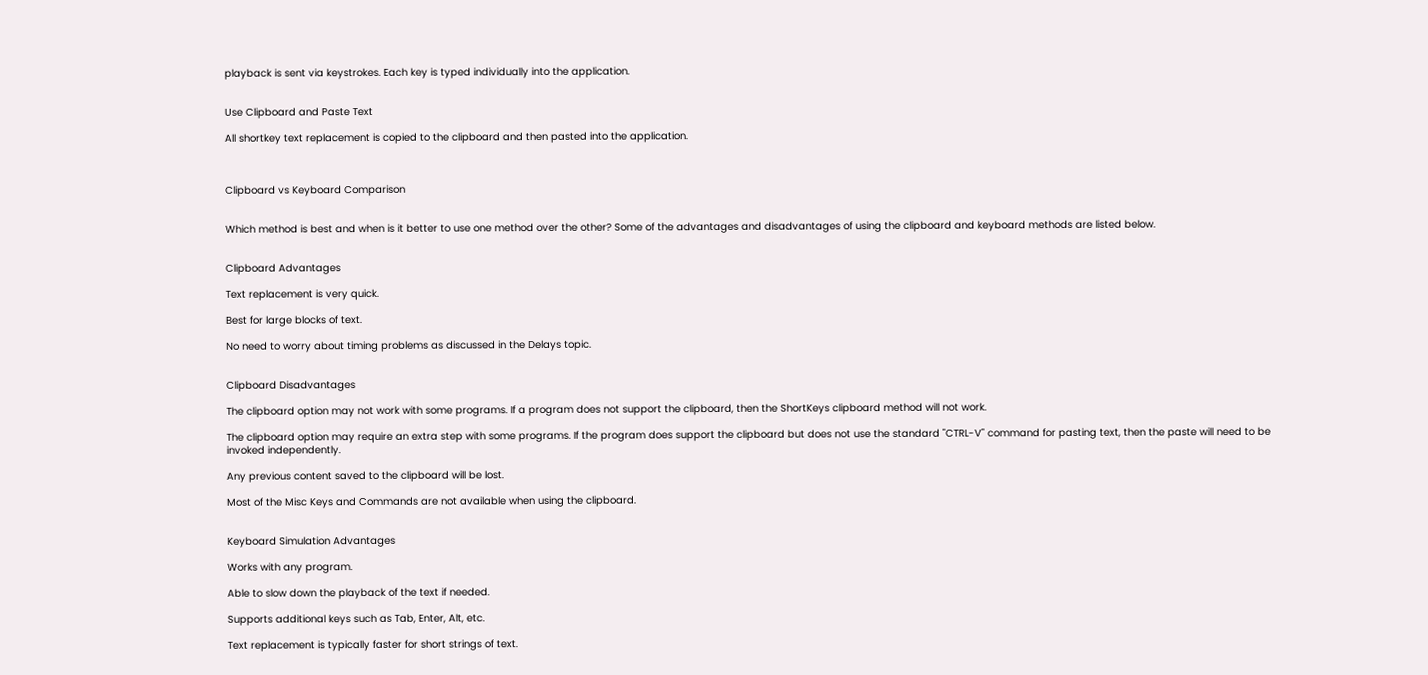playback is sent via keystrokes. Each key is typed individually into the application.


Use Clipboard and Paste Text

All shortkey text replacement is copied to the clipboard and then pasted into the application.



Clipboard vs Keyboard Comparison


Which method is best and when is it better to use one method over the other? Some of the advantages and disadvantages of using the clipboard and keyboard methods are listed below.


Clipboard Advantages

Text replacement is very quick.

Best for large blocks of text.

No need to worry about timing problems as discussed in the Delays topic.


Clipboard Disadvantages

The clipboard option may not work with some programs. If a program does not support the clipboard, then the ShortKeys clipboard method will not work.

The clipboard option may require an extra step with some programs. If the program does support the clipboard but does not use the standard "CTRL-V" command for pasting text, then the paste will need to be invoked independently.

Any previous content saved to the clipboard will be lost.

Most of the Misc Keys and Commands are not available when using the clipboard.


Keyboard Simulation Advantages

Works with any program.

Able to slow down the playback of the text if needed.

Supports additional keys such as Tab, Enter, Alt, etc.

Text replacement is typically faster for short strings of text.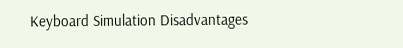Keyboard Simulation Disadvantages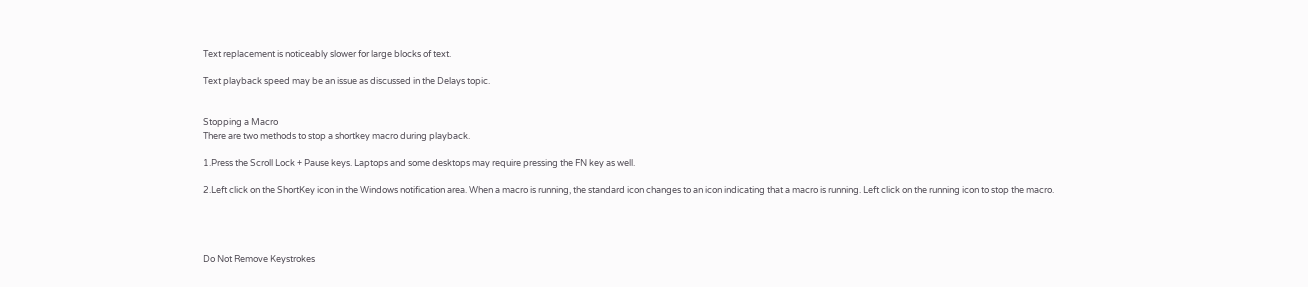Text replacement is noticeably slower for large blocks of text.

Text playback speed may be an issue as discussed in the Delays topic.


Stopping a Macro
There are two methods to stop a shortkey macro during playback.

1.Press the Scroll Lock + Pause keys. Laptops and some desktops may require pressing the FN key as well.

2.Left click on the ShortKey icon in the Windows notification area. When a macro is running, the standard icon changes to an icon indicating that a macro is running. Left click on the running icon to stop the macro.




Do Not Remove Keystrokes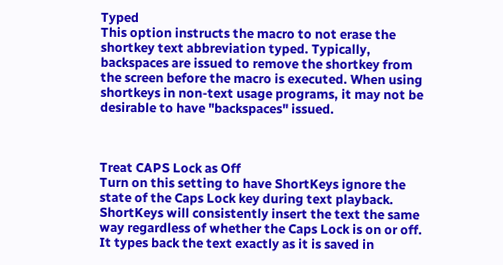Typed
This option instructs the macro to not erase the shortkey text abbreviation typed. Typically, backspaces are issued to remove the shortkey from the screen before the macro is executed. When using shortkeys in non-text usage programs, it may not be desirable to have "backspaces" issued.



Treat CAPS Lock as Off
Turn on this setting to have ShortKeys ignore the state of the Caps Lock key during text playback. ShortKeys will consistently insert the text the same way regardless of whether the Caps Lock is on or off. It types back the text exactly as it is saved in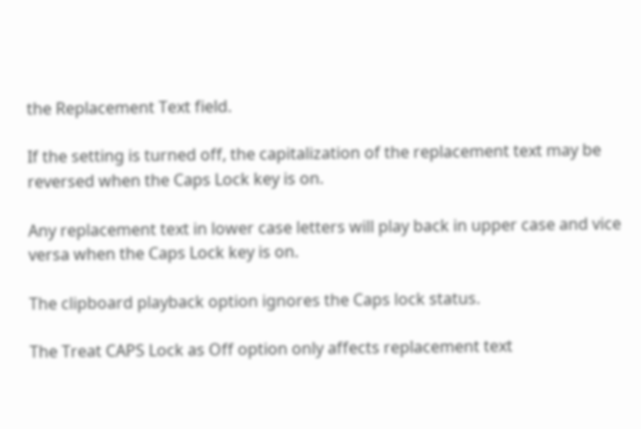the Replacement Text field.

If the setting is turned off, the capitalization of the replacement text may be reversed when the Caps Lock key is on.

Any replacement text in lower case letters will play back in upper case and vice versa when the Caps Lock key is on.

The clipboard playback option ignores the Caps lock status.

The Treat CAPS Lock as Off option only affects replacement text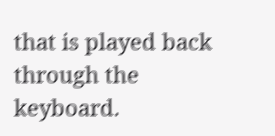that is played back through the keyboard.